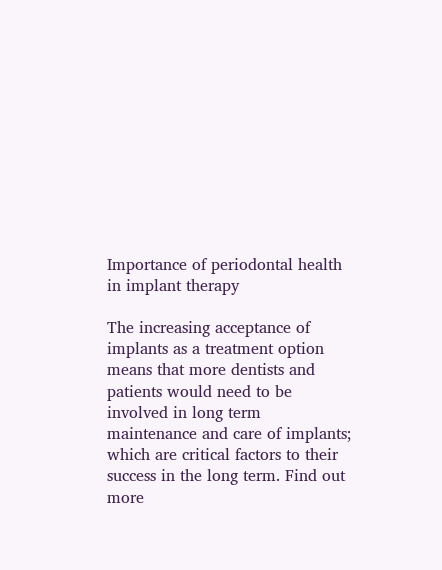Importance of periodontal health in implant therapy

The increasing acceptance of implants as a treatment option means that more dentists and patients would need to be involved in long term maintenance and care of implants; which are critical factors to their success in the long term. Find out more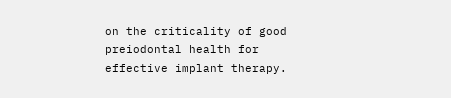on the criticality of good preiodontal health for effective implant therapy.